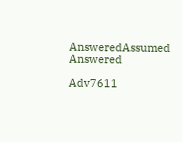AnsweredAssumed Answered

Adv7611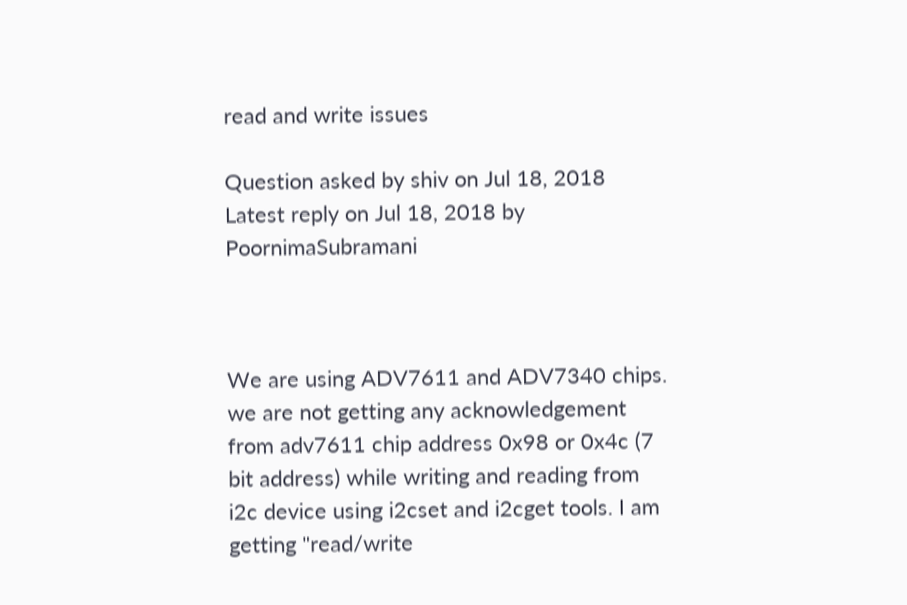read and write issues

Question asked by shiv on Jul 18, 2018
Latest reply on Jul 18, 2018 by PoornimaSubramani



We are using ADV7611 and ADV7340 chips. we are not getting any acknowledgement from adv7611 chip address 0x98 or 0x4c (7 bit address) while writing and reading from i2c device using i2cset and i2cget tools. I am getting "read/write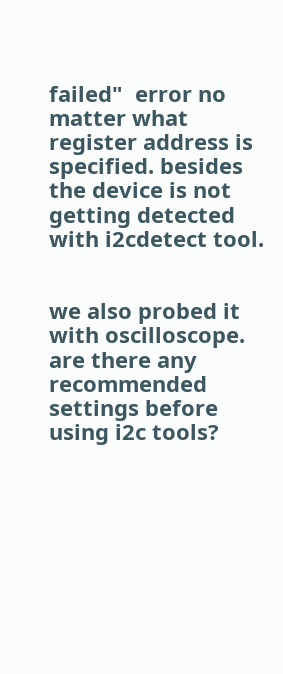failed"  error no matter what register address is specified. besides the device is not getting detected with i2cdetect tool.


we also probed it with oscilloscope. are there any recommended settings before using i2c tools?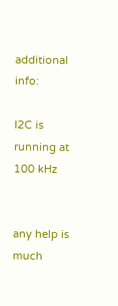additional info:

I2C is running at 100 kHz


any help is much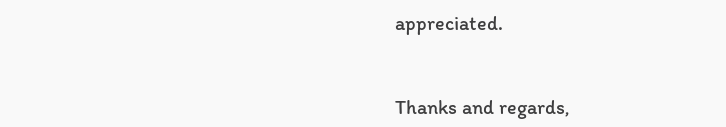appreciated.


Thanks and regards,